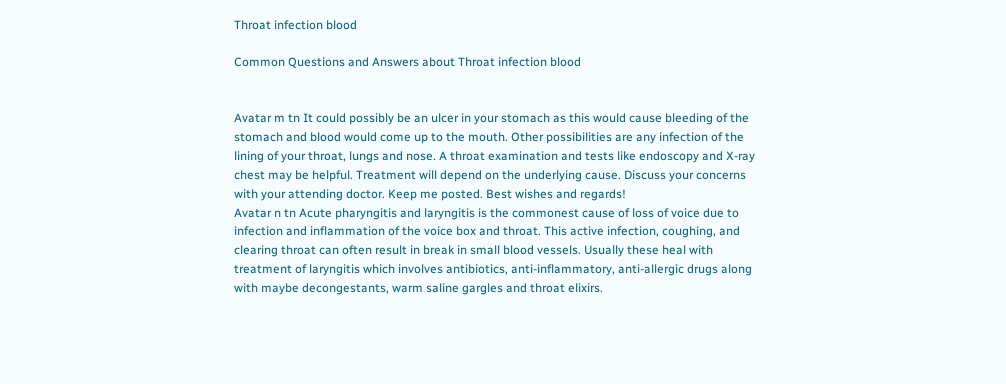Throat infection blood

Common Questions and Answers about Throat infection blood


Avatar m tn It could possibly be an ulcer in your stomach as this would cause bleeding of the stomach and blood would come up to the mouth. Other possibilities are any infection of the lining of your throat, lungs and nose. A throat examination and tests like endoscopy and X-ray chest may be helpful. Treatment will depend on the underlying cause. Discuss your concerns with your attending doctor. Keep me posted. Best wishes and regards!
Avatar n tn Acute pharyngitis and laryngitis is the commonest cause of loss of voice due to infection and inflammation of the voice box and throat. This active infection, coughing, and clearing throat can often result in break in small blood vessels. Usually these heal with treatment of laryngitis which involves antibiotics, anti-inflammatory, anti-allergic drugs along with maybe decongestants, warm saline gargles and throat elixirs.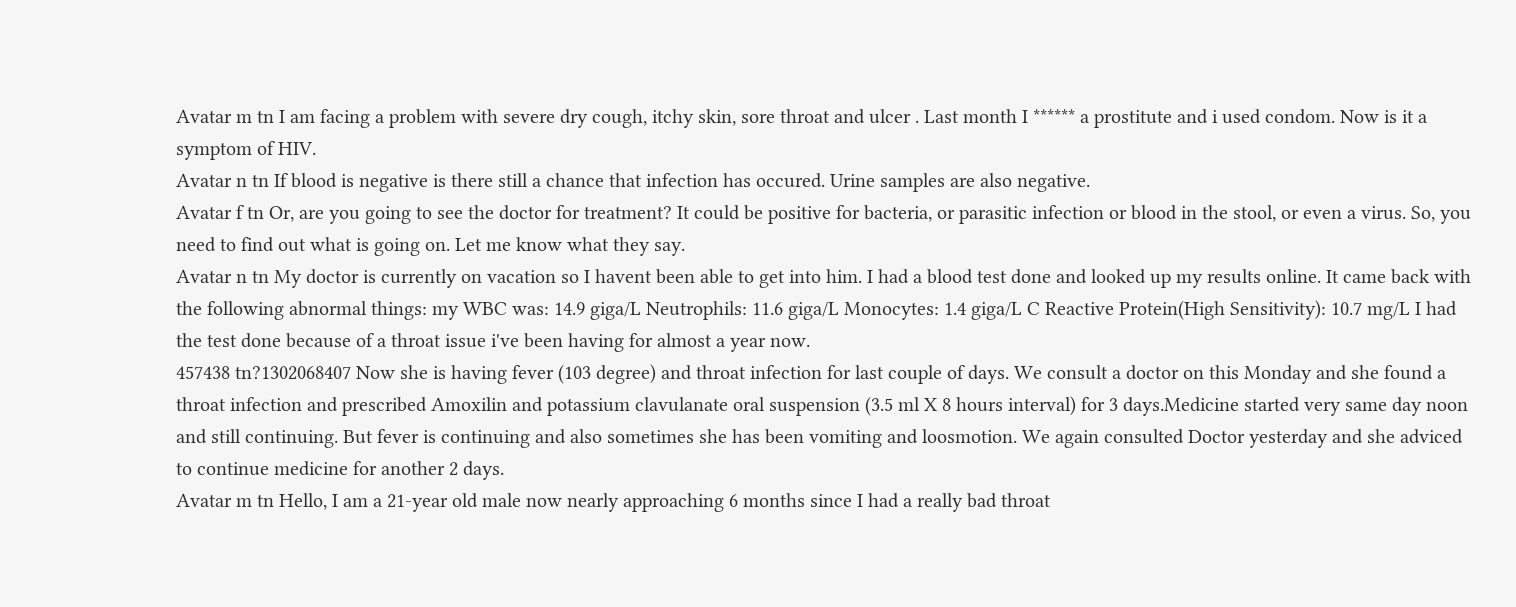Avatar m tn I am facing a problem with severe dry cough, itchy skin, sore throat and ulcer . Last month I ****** a prostitute and i used condom. Now is it a symptom of HIV.
Avatar n tn If blood is negative is there still a chance that infection has occured. Urine samples are also negative.
Avatar f tn Or, are you going to see the doctor for treatment? It could be positive for bacteria, or parasitic infection or blood in the stool, or even a virus. So, you need to find out what is going on. Let me know what they say.
Avatar n tn My doctor is currently on vacation so I havent been able to get into him. I had a blood test done and looked up my results online. It came back with the following abnormal things: my WBC was: 14.9 giga/L Neutrophils: 11.6 giga/L Monocytes: 1.4 giga/L C Reactive Protein(High Sensitivity): 10.7 mg/L I had the test done because of a throat issue i've been having for almost a year now.
457438 tn?1302068407 Now she is having fever (103 degree) and throat infection for last couple of days. We consult a doctor on this Monday and she found a throat infection and prescribed Amoxilin and potassium clavulanate oral suspension (3.5 ml X 8 hours interval) for 3 days.Medicine started very same day noon and still continuing. But fever is continuing and also sometimes she has been vomiting and loosmotion. We again consulted Doctor yesterday and she adviced to continue medicine for another 2 days.
Avatar m tn Hello, I am a 21-year old male now nearly approaching 6 months since I had a really bad throat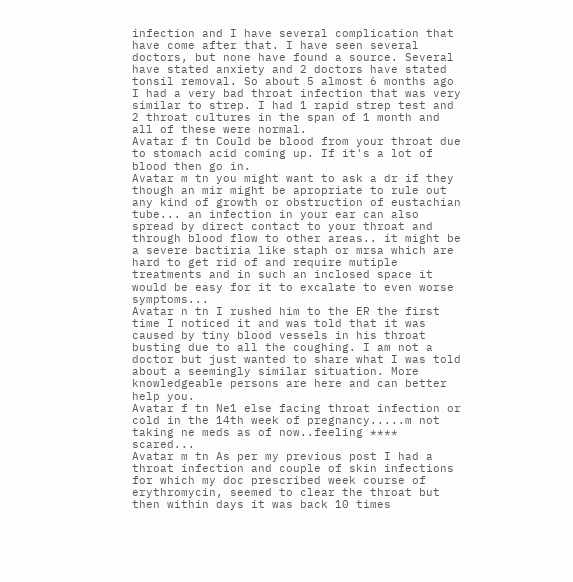infection and I have several complication that have come after that. I have seen several doctors, but none have found a source. Several have stated anxiety and 2 doctors have stated tonsil removal. So about 5 almost 6 months ago I had a very bad throat infection that was very similar to strep. I had 1 rapid strep test and 2 throat cultures in the span of 1 month and all of these were normal.
Avatar f tn Could be blood from your throat due to stomach acid coming up. If it's a lot of blood then go in.
Avatar m tn you might want to ask a dr if they though an mir might be apropriate to rule out any kind of growth or obstruction of eustachian tube... an infection in your ear can also spread by direct contact to your throat and through blood flow to other areas.. it might be a severe bactiria like staph or mrsa which are hard to get rid of and require mutiple treatments and in such an inclosed space it would be easy for it to excalate to even worse symptoms...
Avatar n tn I rushed him to the ER the first time I noticed it and was told that it was caused by tiny blood vessels in his throat busting due to all the coughing. I am not a doctor but just wanted to share what I was told about a seemingly similar situation. More knowledgeable persons are here and can better help you.
Avatar f tn Ne1 else facing throat infection or cold in the 14th week of pregnancy.....m not taking ne meds as of now..feeling **** scared...
Avatar m tn As per my previous post I had a throat infection and couple of skin infections for which my doc prescribed week course of erythromycin, seemed to clear the throat but then within days it was back 10 times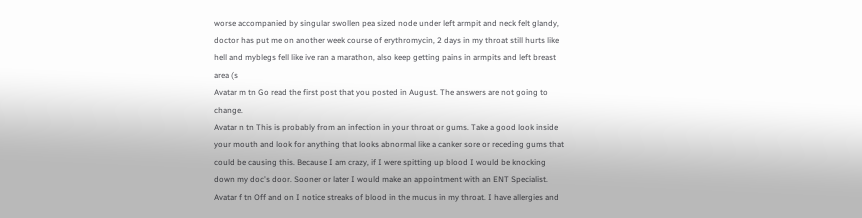worse accompanied by singular swollen pea sized node under left armpit and neck felt glandy, doctor has put me on another week course of erythromycin, 2 days in my throat still hurts like hell and myblegs fell like ive ran a marathon, also keep getting pains in armpits and left breast area (s
Avatar m tn Go read the first post that you posted in August. The answers are not going to change.
Avatar n tn This is probably from an infection in your throat or gums. Take a good look inside your mouth and look for anything that looks abnormal like a canker sore or receding gums that could be causing this. Because I am crazy, if I were spitting up blood I would be knocking down my doc's door. Sooner or later I would make an appointment with an ENT Specialist.
Avatar f tn Off and on I notice streaks of blood in the mucus in my throat. I have allergies and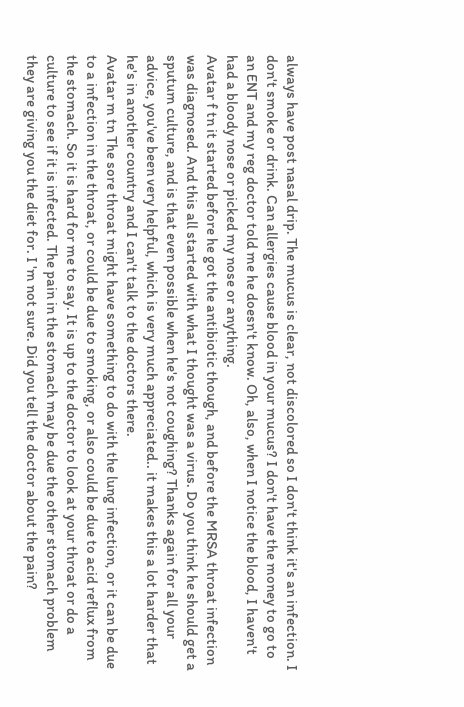always have post nasal drip. The mucus is clear, not discolored so I don't think it's an infection. I don't smoke or drink. Can allergies cause blood in your mucus? I don't have the money to go to an ENT and my reg doctor told me he doesn't know. Oh, also, when I notice the blood, I haven't had a bloody nose or picked my nose or anything.
Avatar f tn it started before he got the antibiotic though, and before the MRSA throat infection was diagnosed. And this all started with what I thought was a virus. Do you think he should get a sputum culture, and is that even possible when he's not coughing? Thanks again for all your advice, you've been very helpful, which is very much appreciated.. it makes this a lot harder that he's in another country and I can't talk to the doctors there.
Avatar m tn The sore throat might have something to do with the lung infection, or it can be due to a infection in the throat, or could be due to smoking, or also could be due to acid reflux from the stomach. So it is hard for me to say. It is up to the doctor to look at your throat or do a culture to see if it is infected. The pain in the stomach may be due the other stomach problem they are giving you the diet for. I 'm not sure. Did you tell the doctor about the pain?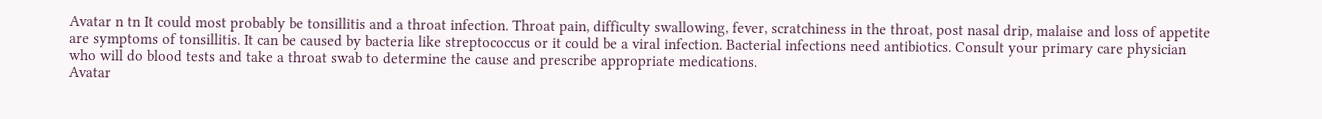Avatar n tn It could most probably be tonsillitis and a throat infection. Throat pain, difficulty swallowing, fever, scratchiness in the throat, post nasal drip, malaise and loss of appetite are symptoms of tonsillitis. It can be caused by bacteria like streptococcus or it could be a viral infection. Bacterial infections need antibiotics. Consult your primary care physician who will do blood tests and take a throat swab to determine the cause and prescribe appropriate medications.
Avatar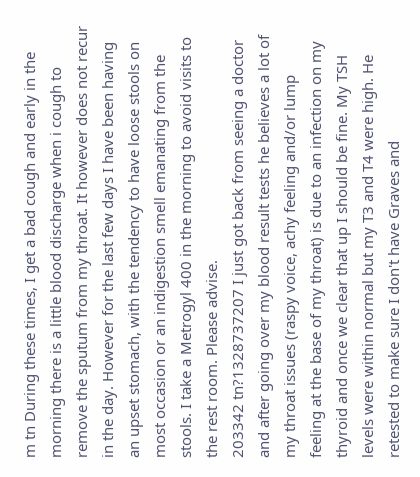m tn During these times, I get a bad cough and early in the morning there is a little blood discharge when i cough to remove the sputum from my throat. It however does not recur in the day. However for the last few days I have been having an upset stomach, with the tendency to have loose stools on most occasion or an indigestion smell emanating from the stools. I take a Metrogyl 400 in the morning to avoid visits to the rest room. Please advise.
203342 tn?1328737207 I just got back from seeing a doctor and after going over my blood result tests he believes a lot of my throat issues (raspy voice, achy feeling and/or lump feeling at the base of my throat) is due to an infection on my thyroid and once we clear that up I should be fine. My TSH levels were within normal but my T3 and T4 were high. He retested to make sure I don't have Graves and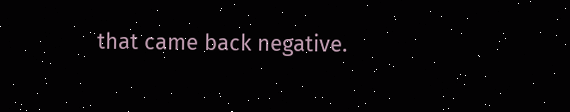that came back negative.